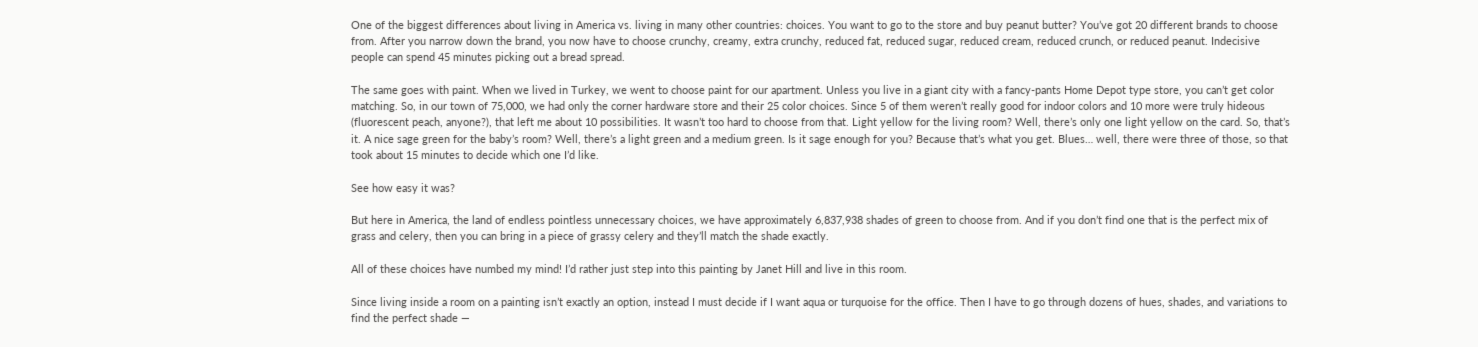One of the biggest differences about living in America vs. living in many other countries: choices. You want to go to the store and buy peanut butter? You’ve got 20 different brands to choose from. After you narrow down the brand, you now have to choose crunchy, creamy, extra crunchy, reduced fat, reduced sugar, reduced cream, reduced crunch, or reduced peanut. Indecisive people can spend 45 minutes picking out a bread spread.

The same goes with paint. When we lived in Turkey, we went to choose paint for our apartment. Unless you live in a giant city with a fancy-pants Home Depot type store, you can’t get color matching. So, in our town of 75,000, we had only the corner hardware store and their 25 color choices. Since 5 of them weren’t really good for indoor colors and 10 more were truly hideous (fluorescent peach, anyone?), that left me about 10 possibilities. It wasn’t too hard to choose from that. Light yellow for the living room? Well, there’s only one light yellow on the card. So, that’s it. A nice sage green for the baby’s room? Well, there’s a light green and a medium green. Is it sage enough for you? Because that’s what you get. Blues… well, there were three of those, so that took about 15 minutes to decide which one I’d like.

See how easy it was?

But here in America, the land of endless pointless unnecessary choices, we have approximately 6,837,938 shades of green to choose from. And if you don’t find one that is the perfect mix of grass and celery, then you can bring in a piece of grassy celery and they’ll match the shade exactly.

All of these choices have numbed my mind! I’d rather just step into this painting by Janet Hill and live in this room.

Since living inside a room on a painting isn’t exactly an option, instead I must decide if I want aqua or turquoise for the office. Then I have to go through dozens of hues, shades, and variations to find the perfect shade —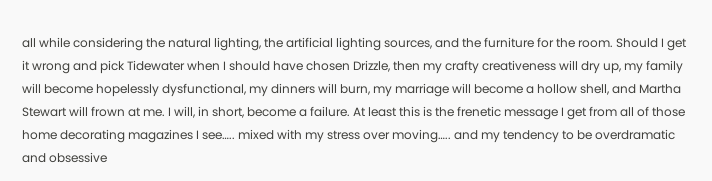all while considering the natural lighting, the artificial lighting sources, and the furniture for the room. Should I get it wrong and pick Tidewater when I should have chosen Drizzle, then my crafty creativeness will dry up, my family will become hopelessly dysfunctional, my dinners will burn, my marriage will become a hollow shell, and Martha Stewart will frown at me. I will, in short, become a failure. At least this is the frenetic message I get from all of those home decorating magazines I see….. mixed with my stress over moving….. and my tendency to be overdramatic and obsessive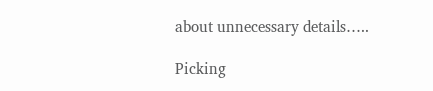about unnecessary details…..

Picking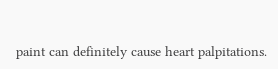paint can definitely cause heart palpitations.